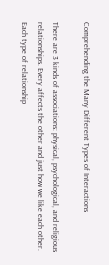Comprehending the Many Different Types of Interactions

There are 3 kinds of associations: physical, psychological, and religious relationships. Every affects the other and just how we like each other. Each type of relationship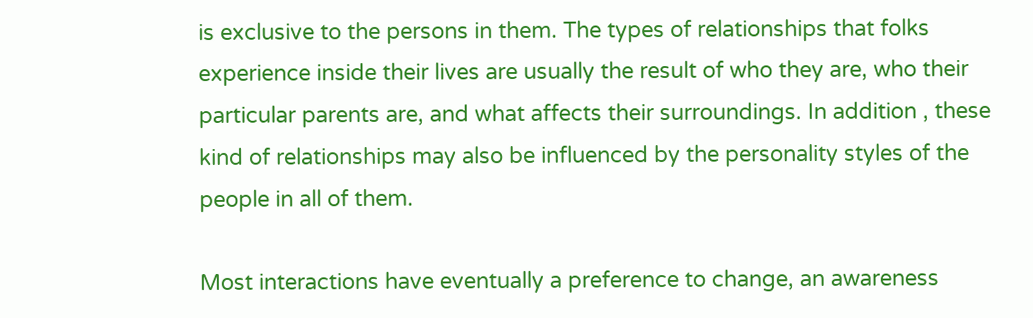is exclusive to the persons in them. The types of relationships that folks experience inside their lives are usually the result of who they are, who their particular parents are, and what affects their surroundings. In addition , these kind of relationships may also be influenced by the personality styles of the people in all of them.

Most interactions have eventually a preference to change, an awareness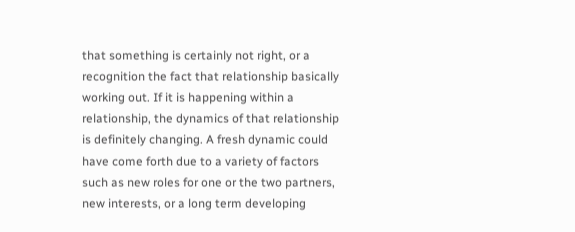that something is certainly not right, or a recognition the fact that relationship basically working out. If it is happening within a relationship, the dynamics of that relationship is definitely changing. A fresh dynamic could have come forth due to a variety of factors such as new roles for one or the two partners, new interests, or a long term developing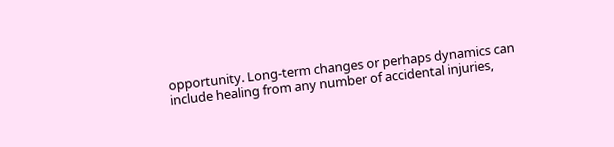opportunity. Long-term changes or perhaps dynamics can include healing from any number of accidental injuries,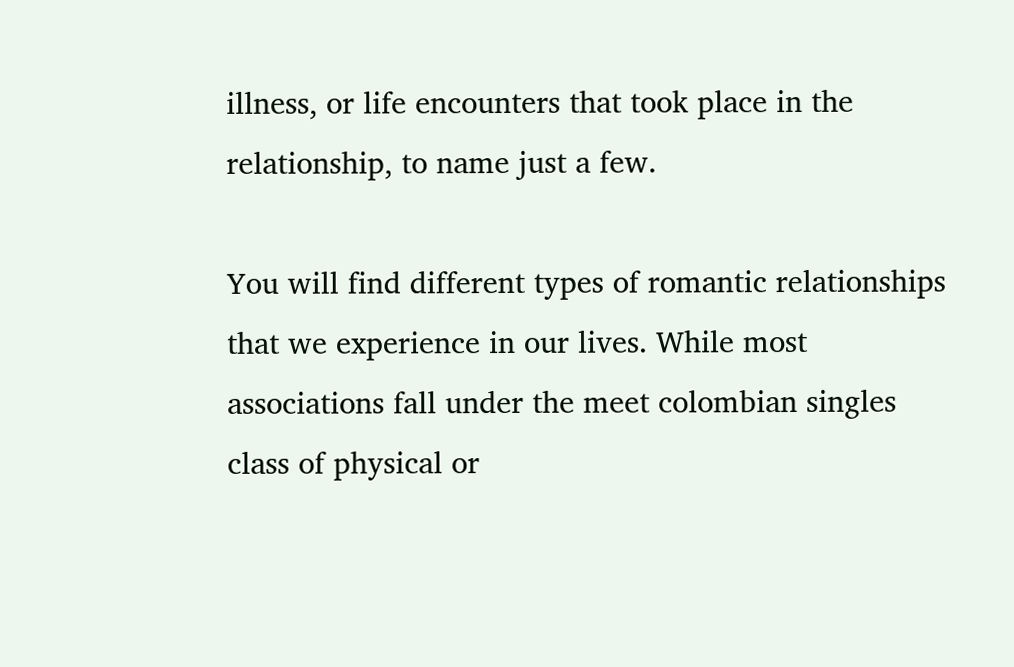illness, or life encounters that took place in the relationship, to name just a few.

You will find different types of romantic relationships that we experience in our lives. While most associations fall under the meet colombian singles class of physical or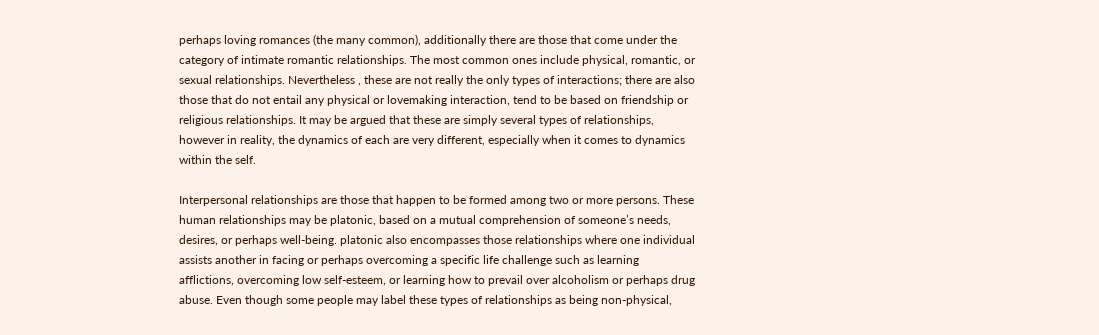perhaps loving romances (the many common), additionally there are those that come under the category of intimate romantic relationships. The most common ones include physical, romantic, or sexual relationships. Nevertheless , these are not really the only types of interactions; there are also those that do not entail any physical or lovemaking interaction, tend to be based on friendship or religious relationships. It may be argued that these are simply several types of relationships, however in reality, the dynamics of each are very different, especially when it comes to dynamics within the self.

Interpersonal relationships are those that happen to be formed among two or more persons. These human relationships may be platonic, based on a mutual comprehension of someone’s needs, desires, or perhaps well-being. platonic also encompasses those relationships where one individual assists another in facing or perhaps overcoming a specific life challenge such as learning afflictions, overcoming low self-esteem, or learning how to prevail over alcoholism or perhaps drug abuse. Even though some people may label these types of relationships as being non-physical,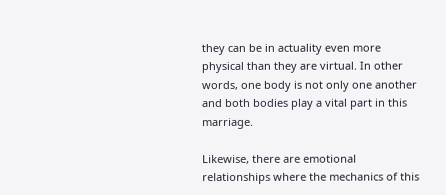they can be in actuality even more physical than they are virtual. In other words, one body is not only one another and both bodies play a vital part in this marriage.

Likewise, there are emotional relationships where the mechanics of this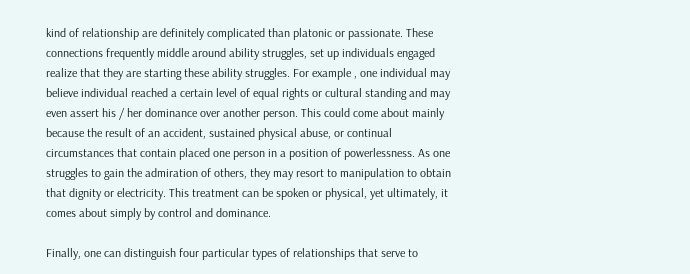kind of relationship are definitely complicated than platonic or passionate. These connections frequently middle around ability struggles, set up individuals engaged realize that they are starting these ability struggles. For example , one individual may believe individual reached a certain level of equal rights or cultural standing and may even assert his / her dominance over another person. This could come about mainly because the result of an accident, sustained physical abuse, or continual circumstances that contain placed one person in a position of powerlessness. As one struggles to gain the admiration of others, they may resort to manipulation to obtain that dignity or electricity. This treatment can be spoken or physical, yet ultimately, it comes about simply by control and dominance.

Finally, one can distinguish four particular types of relationships that serve to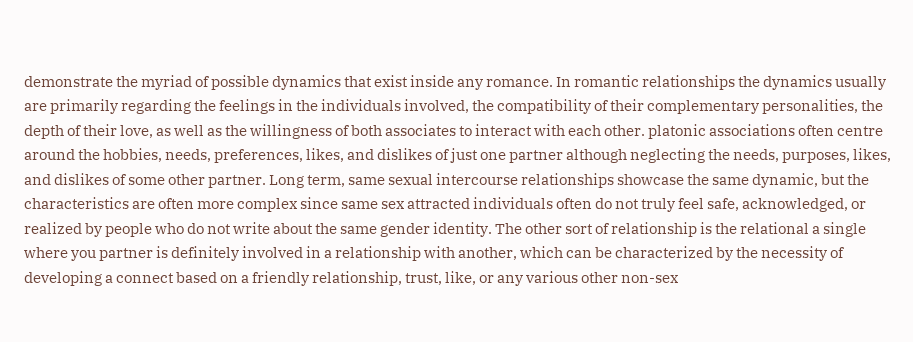demonstrate the myriad of possible dynamics that exist inside any romance. In romantic relationships the dynamics usually are primarily regarding the feelings in the individuals involved, the compatibility of their complementary personalities, the depth of their love, as well as the willingness of both associates to interact with each other. platonic associations often centre around the hobbies, needs, preferences, likes, and dislikes of just one partner although neglecting the needs, purposes, likes, and dislikes of some other partner. Long term, same sexual intercourse relationships showcase the same dynamic, but the characteristics are often more complex since same sex attracted individuals often do not truly feel safe, acknowledged, or realized by people who do not write about the same gender identity. The other sort of relationship is the relational a single where you partner is definitely involved in a relationship with another, which can be characterized by the necessity of developing a connect based on a friendly relationship, trust, like, or any various other non-sex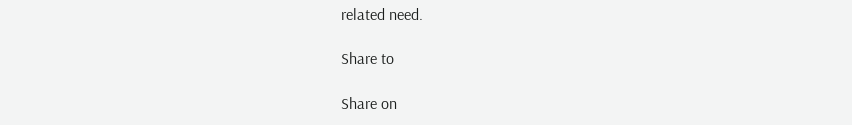related need.

Share to

Share on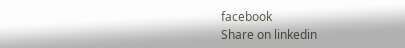facebook
Share on linkedin